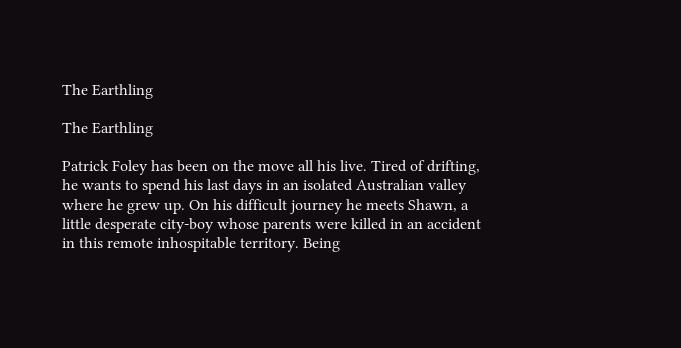The Earthling

The Earthling

Patrick Foley has been on the move all his live. Tired of drifting, he wants to spend his last days in an isolated Australian valley where he grew up. On his difficult journey he meets Shawn, a little desperate city-boy whose parents were killed in an accident in this remote inhospitable territory. Being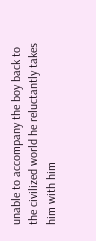unable to accompany the boy back to the civilized world he reluctantly takes him with him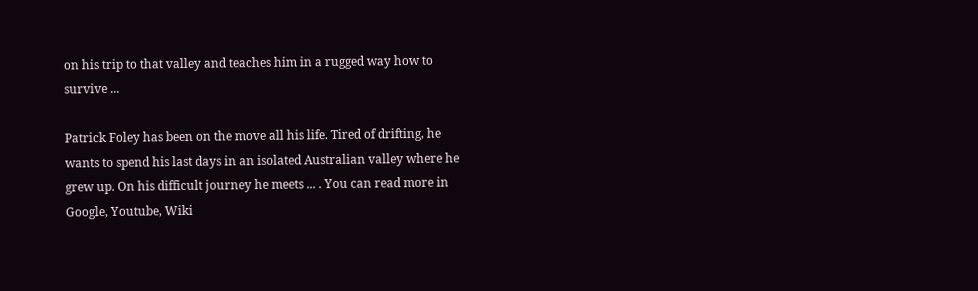on his trip to that valley and teaches him in a rugged way how to survive ...

Patrick Foley has been on the move all his life. Tired of drifting, he wants to spend his last days in an isolated Australian valley where he grew up. On his difficult journey he meets ... . You can read more in Google, Youtube, Wiki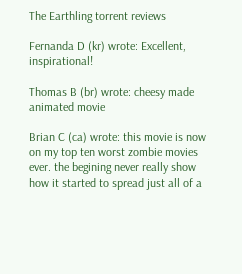The Earthling torrent reviews

Fernanda D (kr) wrote: Excellent, inspirational!

Thomas B (br) wrote: cheesy made animated movie

Brian C (ca) wrote: this movie is now on my top ten worst zombie movies ever. the begining never really show how it started to spread just all of a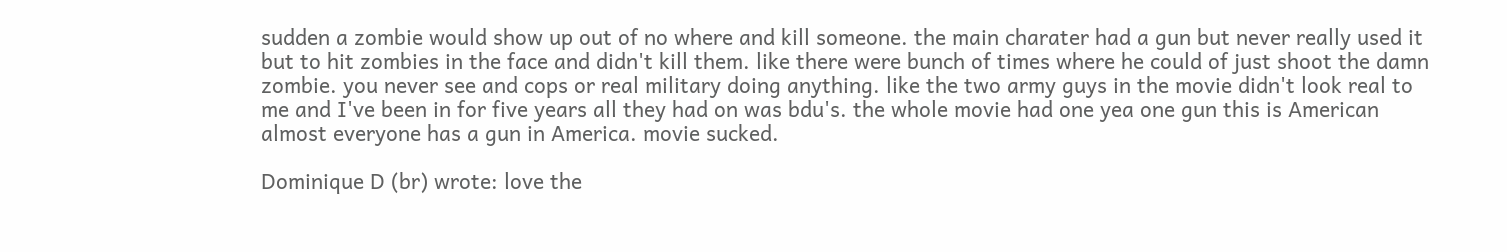sudden a zombie would show up out of no where and kill someone. the main charater had a gun but never really used it but to hit zombies in the face and didn't kill them. like there were bunch of times where he could of just shoot the damn zombie. you never see and cops or real military doing anything. like the two army guys in the movie didn't look real to me and I've been in for five years all they had on was bdu's. the whole movie had one yea one gun this is American almost everyone has a gun in America. movie sucked.

Dominique D (br) wrote: love the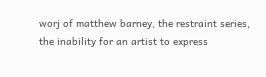worj of matthew barney, the restraint series, the inability for an artist to express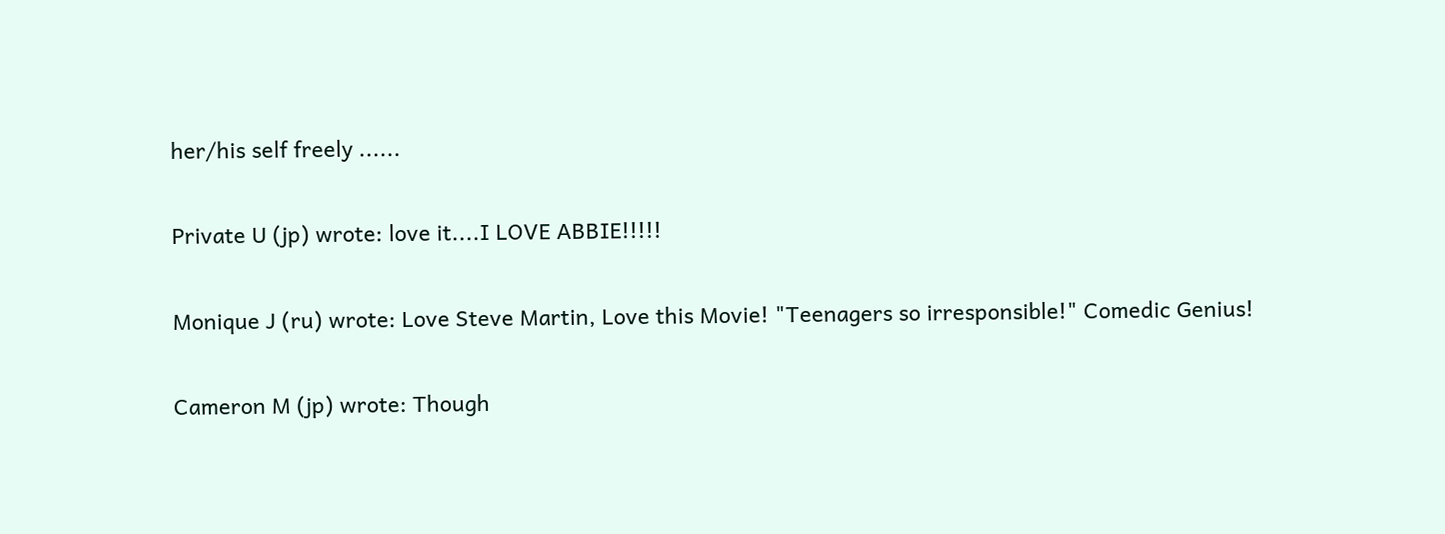her/his self freely ......

Private U (jp) wrote: love it....I LOVE ABBIE!!!!!

Monique J (ru) wrote: Love Steve Martin, Love this Movie! "Teenagers so irresponsible!" Comedic Genius!

Cameron M (jp) wrote: Though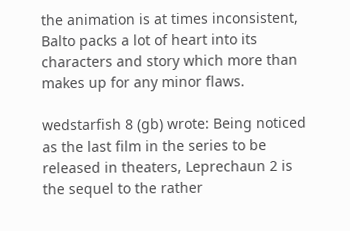the animation is at times inconsistent, Balto packs a lot of heart into its characters and story which more than makes up for any minor flaws.

wedstarfish 8 (gb) wrote: Being noticed as the last film in the series to be released in theaters, Leprechaun 2 is the sequel to the rather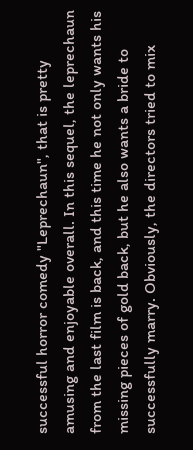successful horror comedy "Leprechaun", that is pretty amusing and enjoyable overall. In this sequel, the leprechaun from the last film is back, and this time he not only wants his missing pieces of gold back, but he also wants a bride to successfully marry. Obviously, the directors tried to mix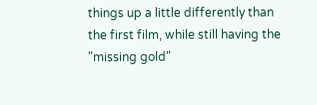things up a little differently than the first film, while still having the "missing gold"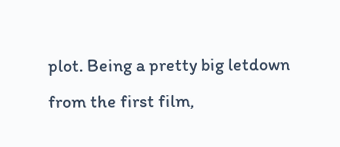plot. Being a pretty big letdown from the first film,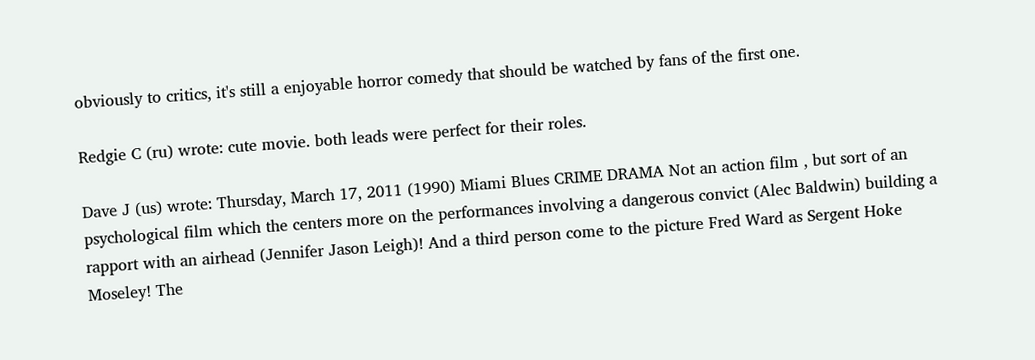obviously to critics, it's still a enjoyable horror comedy that should be watched by fans of the first one.

Redgie C (ru) wrote: cute movie. both leads were perfect for their roles.

Dave J (us) wrote: Thursday, March 17, 2011 (1990) Miami Blues CRIME DRAMA Not an action film , but sort of an psychological film which the centers more on the performances involving a dangerous convict (Alec Baldwin) building a rapport with an airhead (Jennifer Jason Leigh)! And a third person come to the picture Fred Ward as Sergent Hoke Moseley! The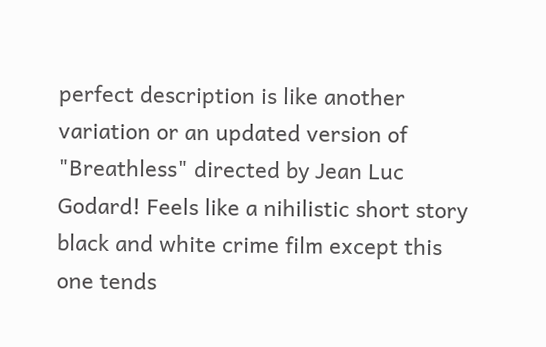perfect description is like another variation or an updated version of "Breathless" directed by Jean Luc Godard! Feels like a nihilistic short story black and white crime film except this one tends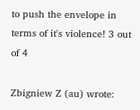to push the envelope in terms of it's violence! 3 out of 4

Zbigniew Z (au) wrote: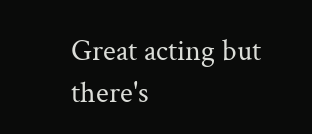Great acting but there's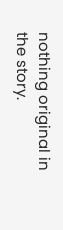nothing original in the story.